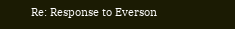Re: Response to Everson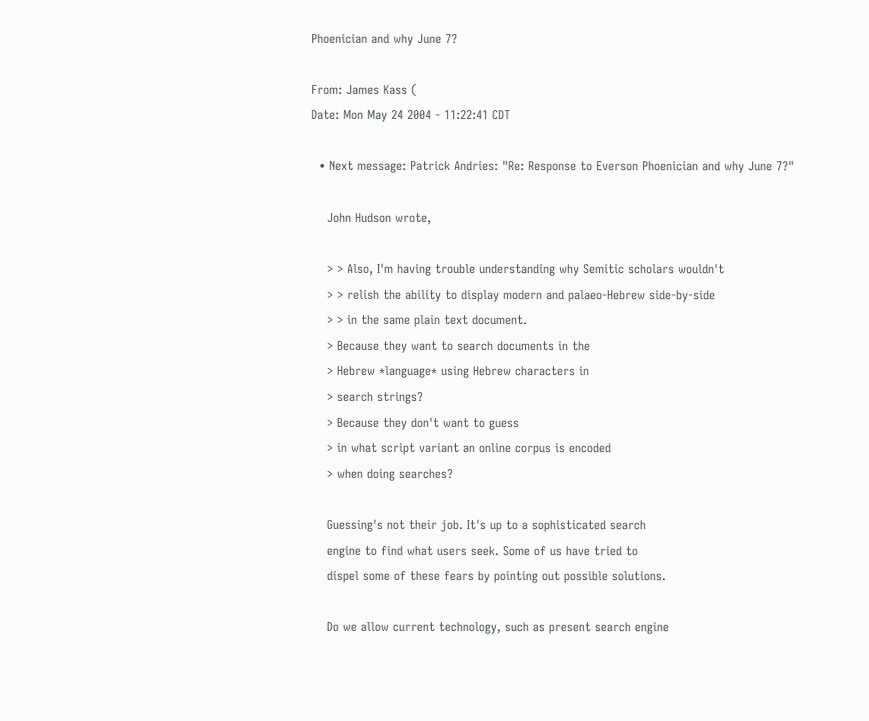Phoenician and why June 7?

From: James Kass (
Date: Mon May 24 2004 - 11:22:41 CDT

  • Next message: Patrick Andries: "Re: Response to Everson Phoenician and why June 7?"

    John Hudson wrote,

    > > Also, I'm having trouble understanding why Semitic scholars wouldn't
    > > relish the ability to display modern and palaeo-Hebrew side-by-side
    > > in the same plain text document.
    > Because they want to search documents in the
    > Hebrew *language* using Hebrew characters in
    > search strings?
    > Because they don't want to guess
    > in what script variant an online corpus is encoded
    > when doing searches?

    Guessing's not their job. It's up to a sophisticated search
    engine to find what users seek. Some of us have tried to
    dispel some of these fears by pointing out possible solutions.

    Do we allow current technology, such as present search engine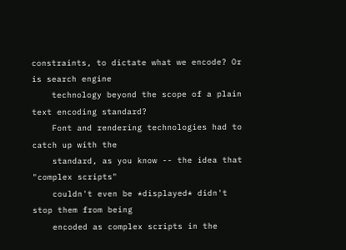constraints, to dictate what we encode? Or is search engine
    technology beyond the scope of a plain text encoding standard?
    Font and rendering technologies had to catch up with the
    standard, as you know -- the idea that "complex scripts"
    couldn't even be *displayed* didn't stop them from being
    encoded as complex scripts in the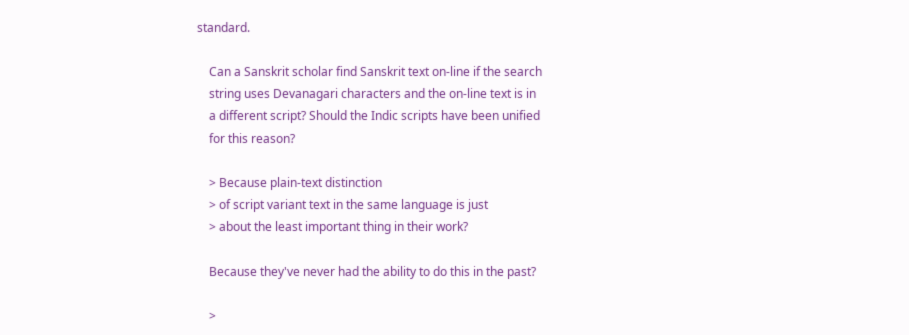standard.

    Can a Sanskrit scholar find Sanskrit text on-line if the search
    string uses Devanagari characters and the on-line text is in
    a different script? Should the Indic scripts have been unified
    for this reason?

    > Because plain-text distinction
    > of script variant text in the same language is just
    > about the least important thing in their work?

    Because they've never had the ability to do this in the past?

    >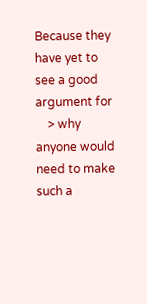Because they have yet to see a good argument for
    > why anyone would need to make such a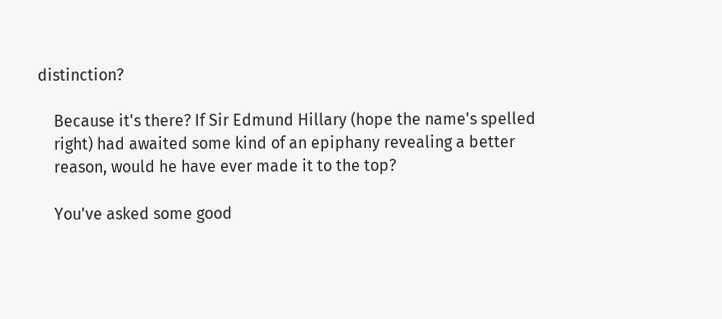distinction?

    Because it's there? If Sir Edmund Hillary (hope the name's spelled
    right) had awaited some kind of an epiphany revealing a better
    reason, would he have ever made it to the top?

    You've asked some good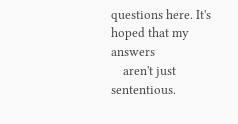questions here. It's hoped that my answers
    aren't just sententious.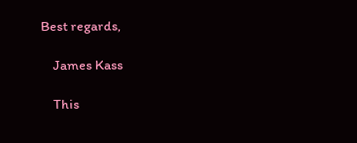Best regards,

    James Kass

    This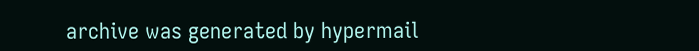archive was generated by hypermail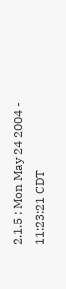2.1.5 : Mon May 24 2004 - 11:23:21 CDT